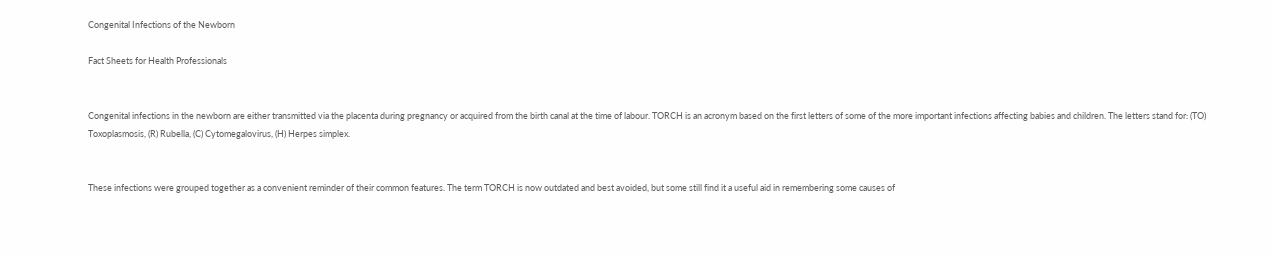Congenital Infections of the Newborn

Fact Sheets for Health Professionals


Congenital infections in the newborn are either transmitted via the placenta during pregnancy or acquired from the birth canal at the time of labour. TORCH is an acronym based on the first letters of some of the more important infections affecting babies and children. The letters stand for: (TO) Toxoplasmosis, (R) Rubella, (C) Cytomegalovirus, (H) Herpes simplex.


These infections were grouped together as a convenient reminder of their common features. The term TORCH is now outdated and best avoided, but some still find it a useful aid in remembering some causes of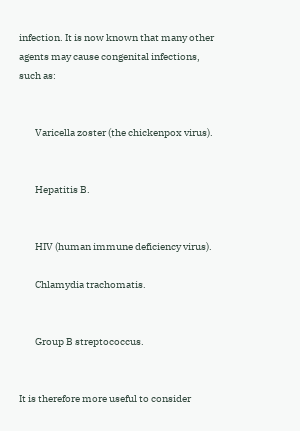infection. It is now known that many other agents may cause congenital infections, such as:


        Varicella zoster (the chickenpox virus).


        Hepatitis B.


        HIV (human immune deficiency virus).

        Chlamydia trachomatis.


        Group B streptococcus.


It is therefore more useful to consider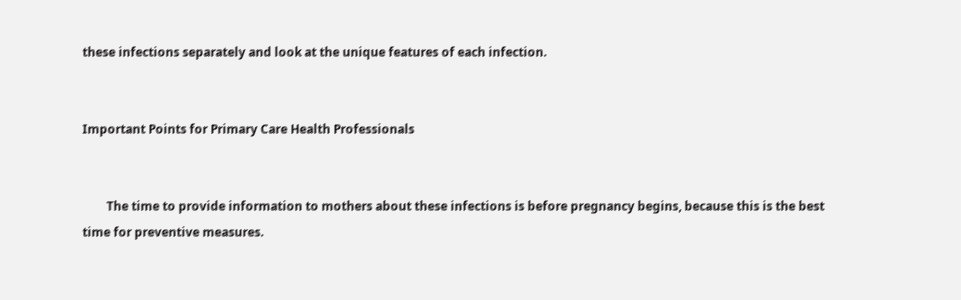these infections separately and look at the unique features of each infection.


Important Points for Primary Care Health Professionals


        The time to provide information to mothers about these infections is before pregnancy begins, because this is the best time for preventive measures.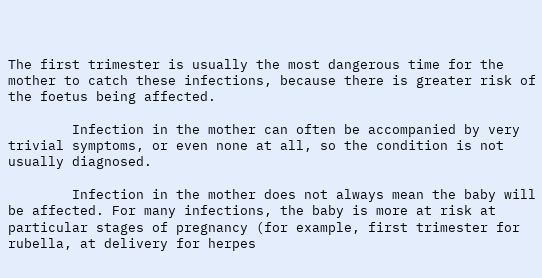The first trimester is usually the most dangerous time for the mother to catch these infections, because there is greater risk of the foetus being affected.

        Infection in the mother can often be accompanied by very trivial symptoms, or even none at all, so the condition is not usually diagnosed.

        Infection in the mother does not always mean the baby will be affected. For many infections, the baby is more at risk at particular stages of pregnancy (for example, first trimester for rubella, at delivery for herpes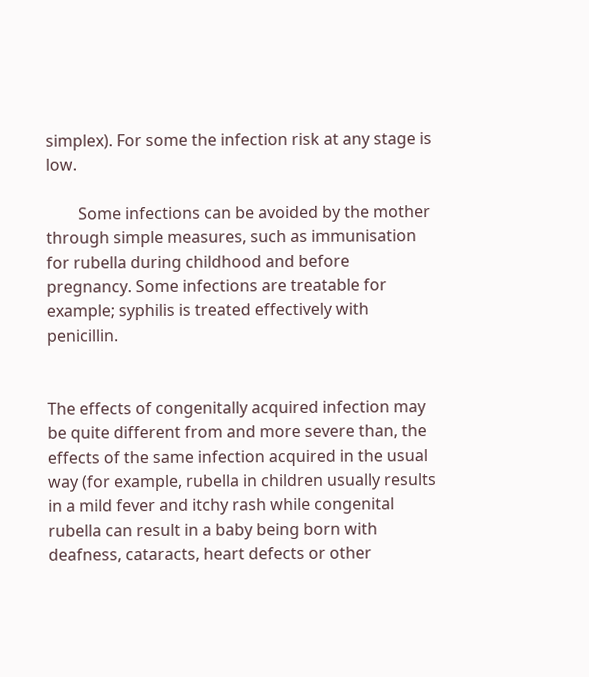simplex). For some the infection risk at any stage is low.

        Some infections can be avoided by the mother through simple measures, such as immunisation for rubella during childhood and before pregnancy. Some infections are treatable for example; syphilis is treated effectively with penicillin.


The effects of congenitally acquired infection may be quite different from and more severe than, the effects of the same infection acquired in the usual way (for example, rubella in children usually results in a mild fever and itchy rash while congenital rubella can result in a baby being born with deafness, cataracts, heart defects or other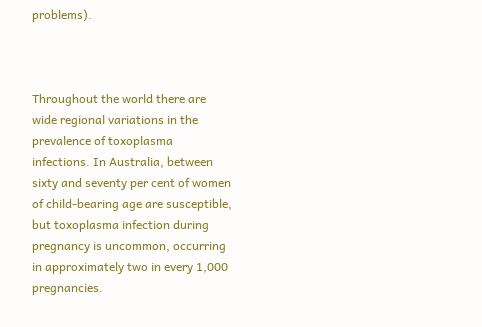problems).



Throughout the world there are wide regional variations in the prevalence of toxoplasma infections. In Australia, between sixty and seventy per cent of women of child-bearing age are susceptible, but toxoplasma infection during pregnancy is uncommon, occurring in approximately two in every 1,000 pregnancies.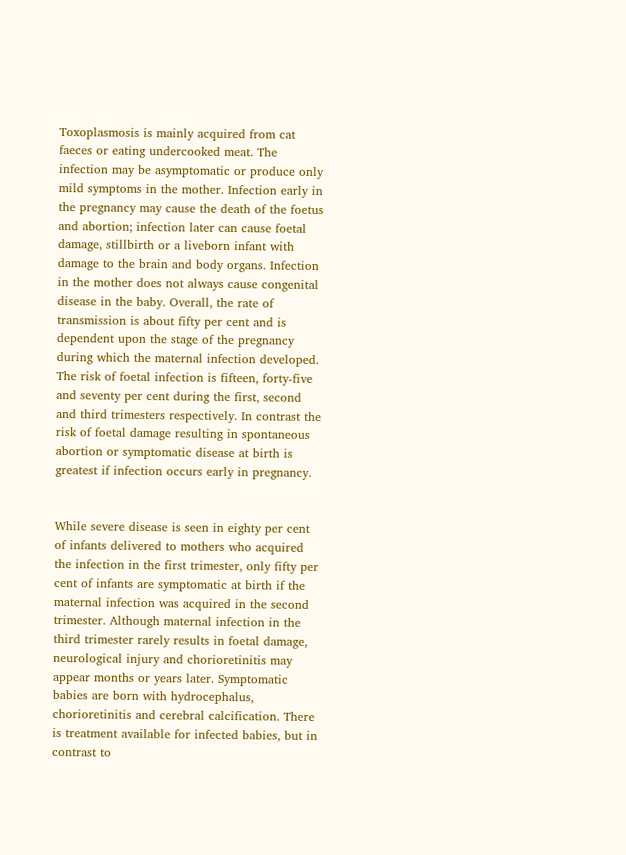Toxoplasmosis is mainly acquired from cat faeces or eating undercooked meat. The infection may be asymptomatic or produce only mild symptoms in the mother. Infection early in the pregnancy may cause the death of the foetus and abortion; infection later can cause foetal damage, stillbirth or a liveborn infant with damage to the brain and body organs. Infection in the mother does not always cause congenital disease in the baby. Overall, the rate of transmission is about fifty per cent and is dependent upon the stage of the pregnancy during which the maternal infection developed. The risk of foetal infection is fifteen, forty-five and seventy per cent during the first, second and third trimesters respectively. In contrast the risk of foetal damage resulting in spontaneous abortion or symptomatic disease at birth is greatest if infection occurs early in pregnancy.


While severe disease is seen in eighty per cent of infants delivered to mothers who acquired the infection in the first trimester, only fifty per cent of infants are symptomatic at birth if the maternal infection was acquired in the second trimester. Although maternal infection in the third trimester rarely results in foetal damage, neurological injury and chorioretinitis may appear months or years later. Symptomatic babies are born with hydrocephalus, chorioretinitis and cerebral calcification. There is treatment available for infected babies, but in contrast to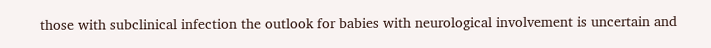those with subclinical infection the outlook for babies with neurological involvement is uncertain and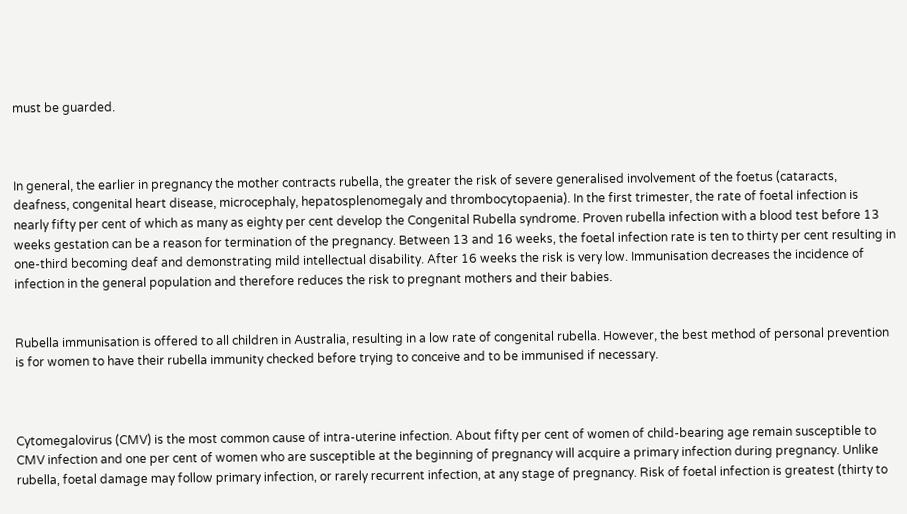must be guarded.



In general, the earlier in pregnancy the mother contracts rubella, the greater the risk of severe generalised involvement of the foetus (cataracts, deafness, congenital heart disease, microcephaly, hepatosplenomegaly and thrombocytopaenia). In the first trimester, the rate of foetal infection is nearly fifty per cent of which as many as eighty per cent develop the Congenital Rubella syndrome. Proven rubella infection with a blood test before 13 weeks gestation can be a reason for termination of the pregnancy. Between 13 and 16 weeks, the foetal infection rate is ten to thirty per cent resulting in one-third becoming deaf and demonstrating mild intellectual disability. After 16 weeks the risk is very low. Immunisation decreases the incidence of infection in the general population and therefore reduces the risk to pregnant mothers and their babies.


Rubella immunisation is offered to all children in Australia, resulting in a low rate of congenital rubella. However, the best method of personal prevention is for women to have their rubella immunity checked before trying to conceive and to be immunised if necessary.



Cytomegalovirus (CMV) is the most common cause of intra-uterine infection. About fifty per cent of women of child-bearing age remain susceptible to CMV infection and one per cent of women who are susceptible at the beginning of pregnancy will acquire a primary infection during pregnancy. Unlike rubella, foetal damage may follow primary infection, or rarely recurrent infection, at any stage of pregnancy. Risk of foetal infection is greatest (thirty to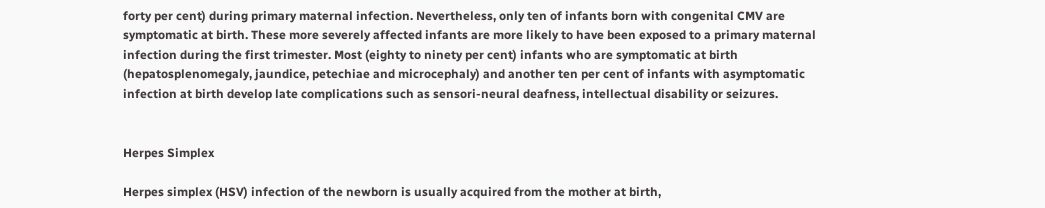forty per cent) during primary maternal infection. Nevertheless, only ten of infants born with congenital CMV are symptomatic at birth. These more severely affected infants are more likely to have been exposed to a primary maternal infection during the first trimester. Most (eighty to ninety per cent) infants who are symptomatic at birth (hepatosplenomegaly, jaundice, petechiae and microcephaly) and another ten per cent of infants with asymptomatic infection at birth develop late complications such as sensori-neural deafness, intellectual disability or seizures.


Herpes Simplex

Herpes simplex (HSV) infection of the newborn is usually acquired from the mother at birth,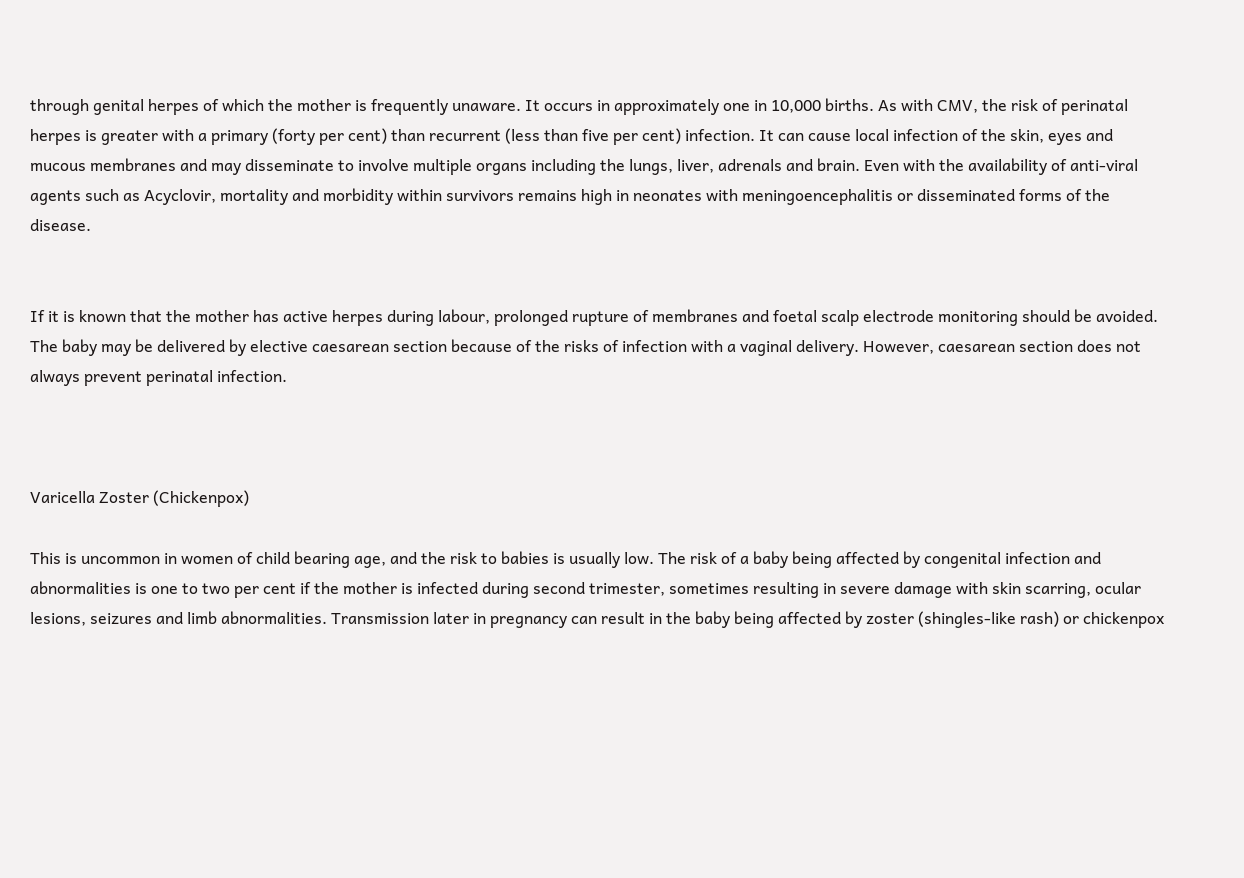through genital herpes of which the mother is frequently unaware. It occurs in approximately one in 10,000 births. As with CMV, the risk of perinatal herpes is greater with a primary (forty per cent) than recurrent (less than five per cent) infection. It can cause local infection of the skin, eyes and mucous membranes and may disseminate to involve multiple organs including the lungs, liver, adrenals and brain. Even with the availability of anti-viral agents such as Acyclovir, mortality and morbidity within survivors remains high in neonates with meningoencephalitis or disseminated forms of the disease.


If it is known that the mother has active herpes during labour, prolonged rupture of membranes and foetal scalp electrode monitoring should be avoided. The baby may be delivered by elective caesarean section because of the risks of infection with a vaginal delivery. However, caesarean section does not always prevent perinatal infection.



Varicella Zoster (Chickenpox)

This is uncommon in women of child bearing age, and the risk to babies is usually low. The risk of a baby being affected by congenital infection and abnormalities is one to two per cent if the mother is infected during second trimester, sometimes resulting in severe damage with skin scarring, ocular lesions, seizures and limb abnormalities. Transmission later in pregnancy can result in the baby being affected by zoster (shingles-like rash) or chickenpox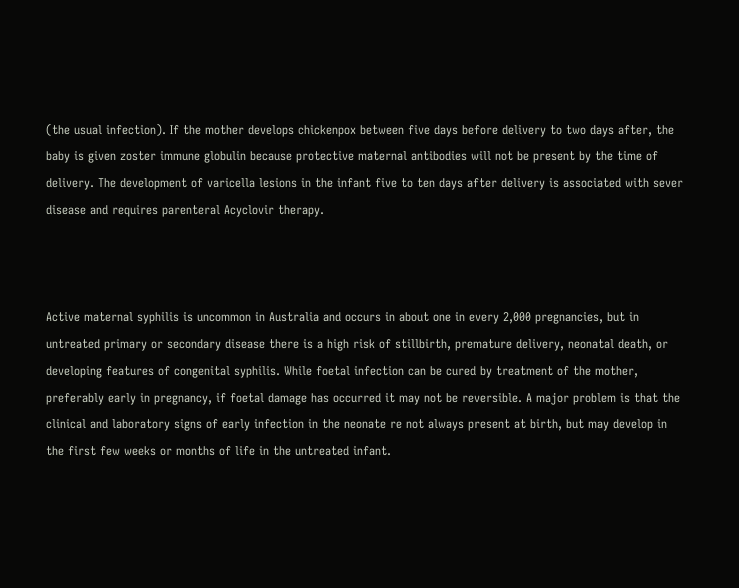(the usual infection). If the mother develops chickenpox between five days before delivery to two days after, the baby is given zoster immune globulin because protective maternal antibodies will not be present by the time of delivery. The development of varicella lesions in the infant five to ten days after delivery is associated with sever disease and requires parenteral Acyclovir therapy.



Active maternal syphilis is uncommon in Australia and occurs in about one in every 2,000 pregnancies, but in untreated primary or secondary disease there is a high risk of stillbirth, premature delivery, neonatal death, or developing features of congenital syphilis. While foetal infection can be cured by treatment of the mother, preferably early in pregnancy, if foetal damage has occurred it may not be reversible. A major problem is that the clinical and laboratory signs of early infection in the neonate re not always present at birth, but may develop in the first few weeks or months of life in the untreated infant.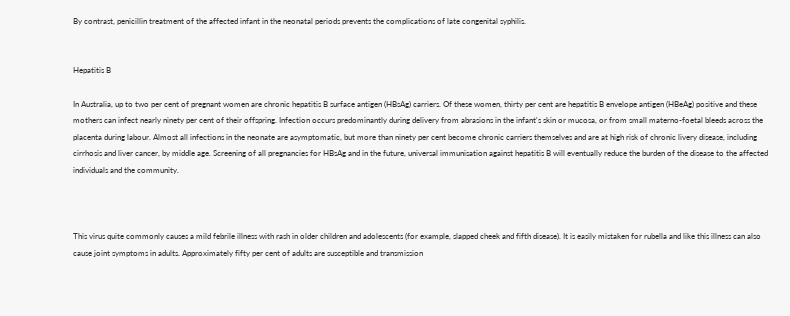By contrast, penicillin treatment of the affected infant in the neonatal periods prevents the complications of late congenital syphilis.


Hepatitis B

In Australia, up to two per cent of pregnant women are chronic hepatitis B surface antigen (HBsAg) carriers. Of these women, thirty per cent are hepatitis B envelope antigen (HBeAg) positive and these mothers can infect nearly ninety per cent of their offspring. Infection occurs predominantly during delivery from abrasions in the infant's skin or mucosa, or from small materno-foetal bleeds across the placenta during labour. Almost all infections in the neonate are asymptomatic, but more than ninety per cent become chronic carriers themselves and are at high risk of chronic livery disease, including cirrhosis and liver cancer, by middle age. Screening of all pregnancies for HBsAg and in the future, universal immunisation against hepatitis B will eventually reduce the burden of the disease to the affected individuals and the community.



This virus quite commonly causes a mild febrile illness with rash in older children and adolescents (for example, slapped cheek and fifth disease). It is easily mistaken for rubella and like this illness can also cause joint symptoms in adults. Approximately fifty per cent of adults are susceptible and transmission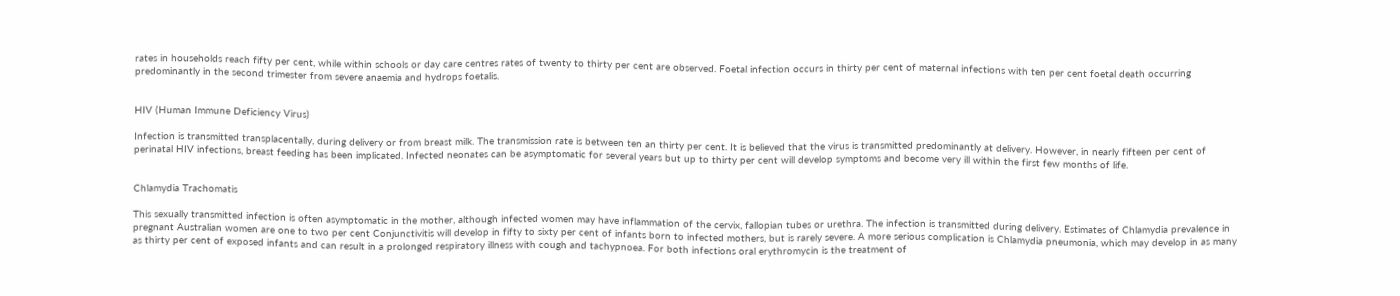rates in households reach fifty per cent, while within schools or day care centres rates of twenty to thirty per cent are observed. Foetal infection occurs in thirty per cent of maternal infections with ten per cent foetal death occurring predominantly in the second trimester from severe anaemia and hydrops foetalis.


HIV (Human Immune Deficiency Virus)

Infection is transmitted transplacentally, during delivery or from breast milk. The transmission rate is between ten an thirty per cent. It is believed that the virus is transmitted predominantly at delivery. However, in nearly fifteen per cent of perinatal HIV infections, breast feeding has been implicated. Infected neonates can be asymptomatic for several years but up to thirty per cent will develop symptoms and become very ill within the first few months of life.


Chlamydia Trachomatis

This sexually transmitted infection is often asymptomatic in the mother, although infected women may have inflammation of the cervix, fallopian tubes or urethra. The infection is transmitted during delivery. Estimates of Chlamydia prevalence in pregnant Australian women are one to two per cent Conjunctivitis will develop in fifty to sixty per cent of infants born to infected mothers, but is rarely severe. A more serious complication is Chlamydia pneumonia, which may develop in as many as thirty per cent of exposed infants and can result in a prolonged respiratory illness with cough and tachypnoea. For both infections oral erythromycin is the treatment of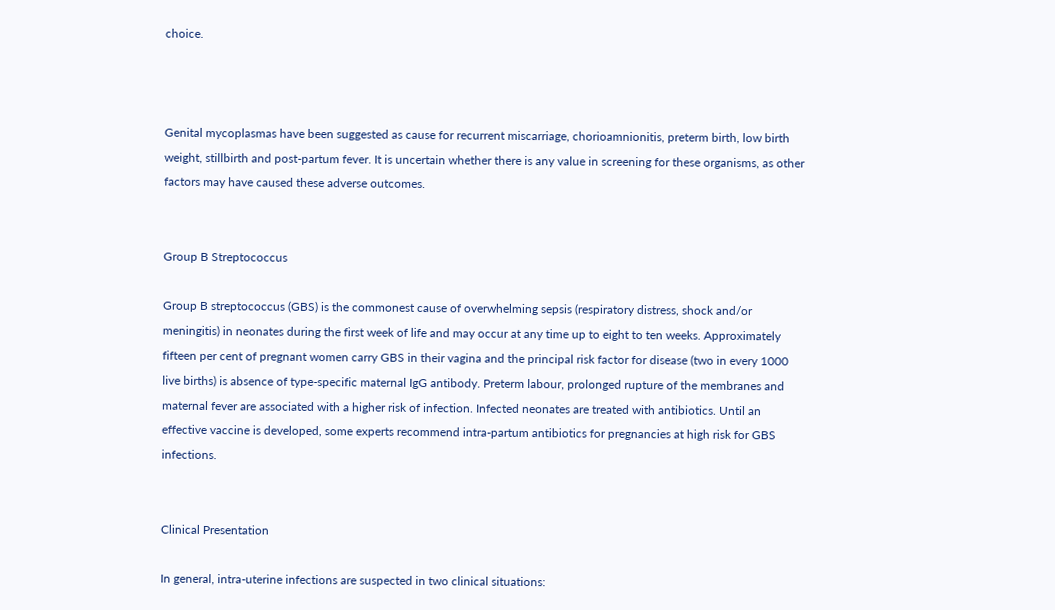choice.



Genital mycoplasmas have been suggested as cause for recurrent miscarriage, chorioamnionitis, preterm birth, low birth weight, stillbirth and post-partum fever. It is uncertain whether there is any value in screening for these organisms, as other factors may have caused these adverse outcomes.


Group B Streptococcus

Group B streptococcus (GBS) is the commonest cause of overwhelming sepsis (respiratory distress, shock and/or meningitis) in neonates during the first week of life and may occur at any time up to eight to ten weeks. Approximately fifteen per cent of pregnant women carry GBS in their vagina and the principal risk factor for disease (two in every 1000 live births) is absence of type-specific maternal IgG antibody. Preterm labour, prolonged rupture of the membranes and maternal fever are associated with a higher risk of infection. Infected neonates are treated with antibiotics. Until an effective vaccine is developed, some experts recommend intra-partum antibiotics for pregnancies at high risk for GBS infections.


Clinical Presentation

In general, intra-uterine infections are suspected in two clinical situations: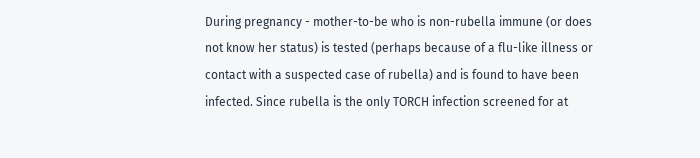During pregnancy - mother-to-be who is non-rubella immune (or does not know her status) is tested (perhaps because of a flu-like illness or contact with a suspected case of rubella) and is found to have been infected. Since rubella is the only TORCH infection screened for at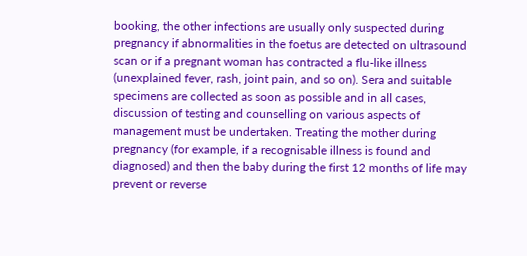booking, the other infections are usually only suspected during pregnancy if abnormalities in the foetus are detected on ultrasound scan or if a pregnant woman has contracted a flu-like illness (unexplained fever, rash, joint pain, and so on). Sera and suitable specimens are collected as soon as possible and in all cases, discussion of testing and counselling on various aspects of management must be undertaken. Treating the mother during pregnancy (for example, if a recognisable illness is found and diagnosed) and then the baby during the first 12 months of life may prevent or reverse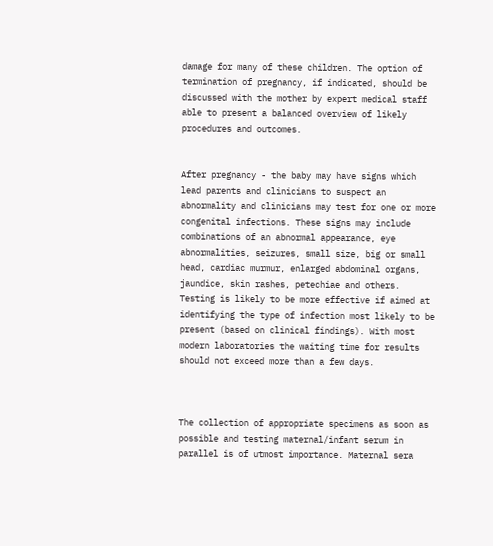damage for many of these children. The option of termination of pregnancy, if indicated, should be discussed with the mother by expert medical staff able to present a balanced overview of likely procedures and outcomes.


After pregnancy - the baby may have signs which lead parents and clinicians to suspect an abnormality and clinicians may test for one or more congenital infections. These signs may include combinations of an abnormal appearance, eye abnormalities, seizures, small size, big or small head, cardiac murmur, enlarged abdominal organs, jaundice, skin rashes, petechiae and others. Testing is likely to be more effective if aimed at identifying the type of infection most likely to be present (based on clinical findings). With most modern laboratories the waiting time for results should not exceed more than a few days.



The collection of appropriate specimens as soon as possible and testing maternal/infant serum in parallel is of utmost importance. Maternal sera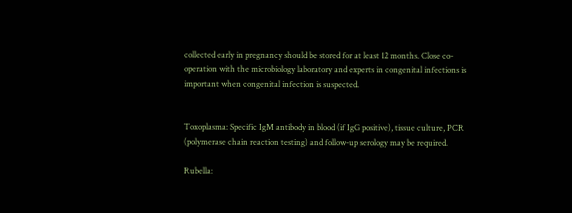collected early in pregnancy should be stored for at least 12 months. Close co-operation with the microbiology laboratory and experts in congenital infections is important when congenital infection is suspected.


Toxoplasma: Specific IgM antibody in blood (if IgG positive), tissue culture, PCR (polymerase chain reaction testing) and follow-up serology may be required.

Rubella: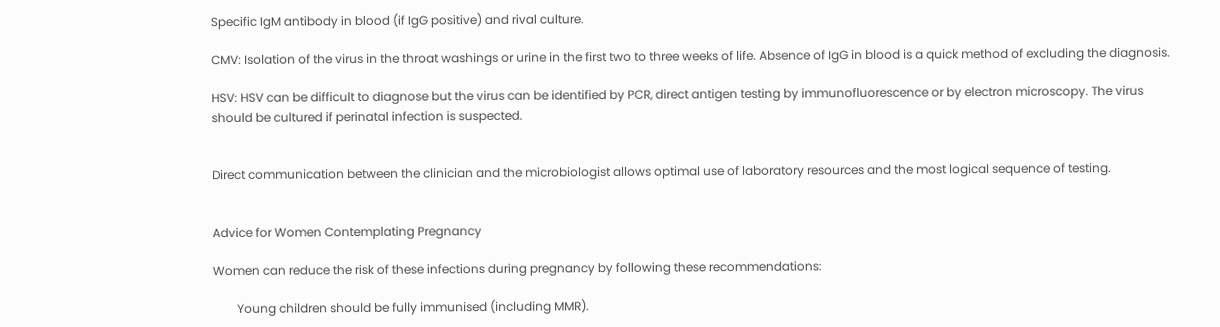Specific IgM antibody in blood (if IgG positive) and rival culture.

CMV: Isolation of the virus in the throat washings or urine in the first two to three weeks of life. Absence of IgG in blood is a quick method of excluding the diagnosis.

HSV: HSV can be difficult to diagnose but the virus can be identified by PCR, direct antigen testing by immunofluorescence or by electron microscopy. The virus should be cultured if perinatal infection is suspected.


Direct communication between the clinician and the microbiologist allows optimal use of laboratory resources and the most logical sequence of testing.


Advice for Women Contemplating Pregnancy

Women can reduce the risk of these infections during pregnancy by following these recommendations:

        Young children should be fully immunised (including MMR).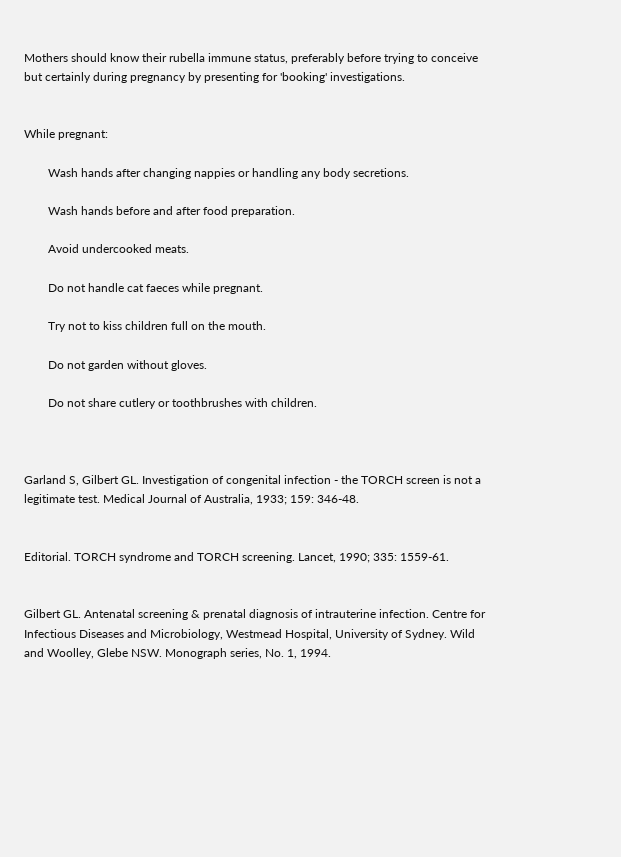Mothers should know their rubella immune status, preferably before trying to conceive but certainly during pregnancy by presenting for 'booking' investigations.


While pregnant:

        Wash hands after changing nappies or handling any body secretions.

        Wash hands before and after food preparation.

        Avoid undercooked meats.

        Do not handle cat faeces while pregnant.

        Try not to kiss children full on the mouth.

        Do not garden without gloves.

        Do not share cutlery or toothbrushes with children.



Garland S, Gilbert GL. Investigation of congenital infection - the TORCH screen is not a legitimate test. Medical Journal of Australia, 1933; 159: 346-48.


Editorial. TORCH syndrome and TORCH screening. Lancet, 1990; 335: 1559-61.


Gilbert GL. Antenatal screening & prenatal diagnosis of intrauterine infection. Centre for Infectious Diseases and Microbiology, Westmead Hospital, University of Sydney. Wild and Woolley, Glebe NSW. Monograph series, No. 1, 1994.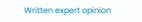Written expert opinion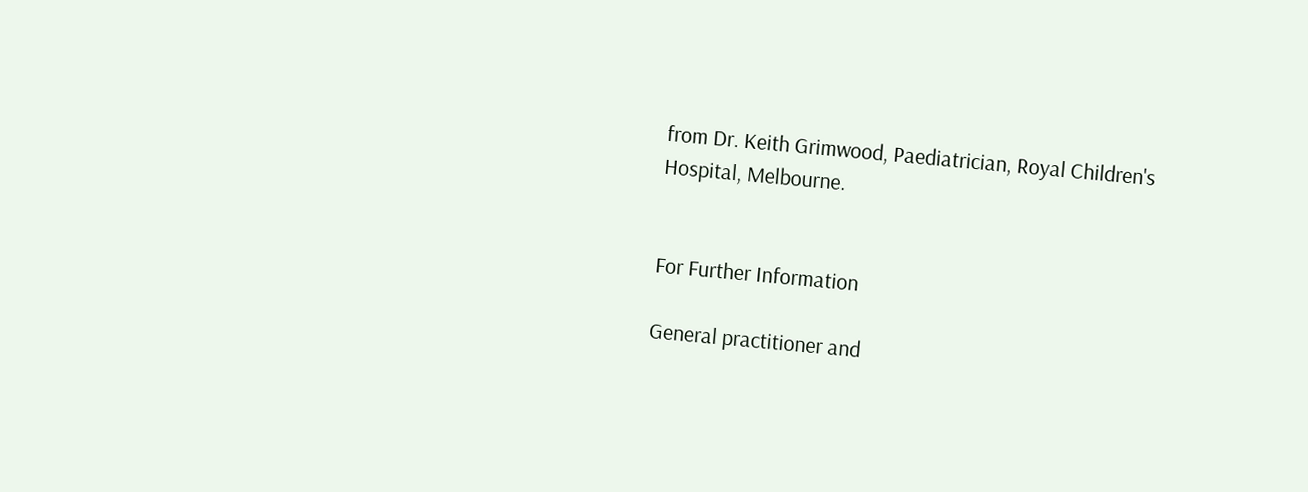from Dr. Keith Grimwood, Paediatrician, Royal Children's Hospital, Melbourne.


For Further Information

General practitioner and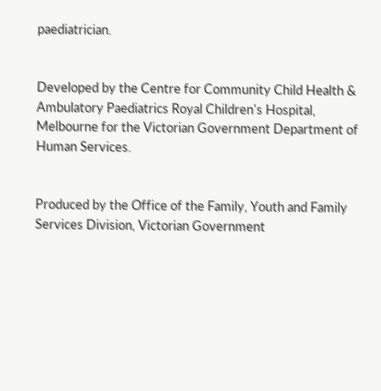paediatrician.


Developed by the Centre for Community Child Health & Ambulatory Paediatrics Royal Children's Hospital, Melbourne for the Victorian Government Department of Human Services.


Produced by the Office of the Family, Youth and Family Services Division, Victorian Government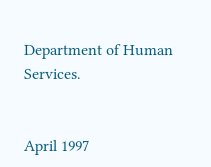Department of Human Services.


April 1997